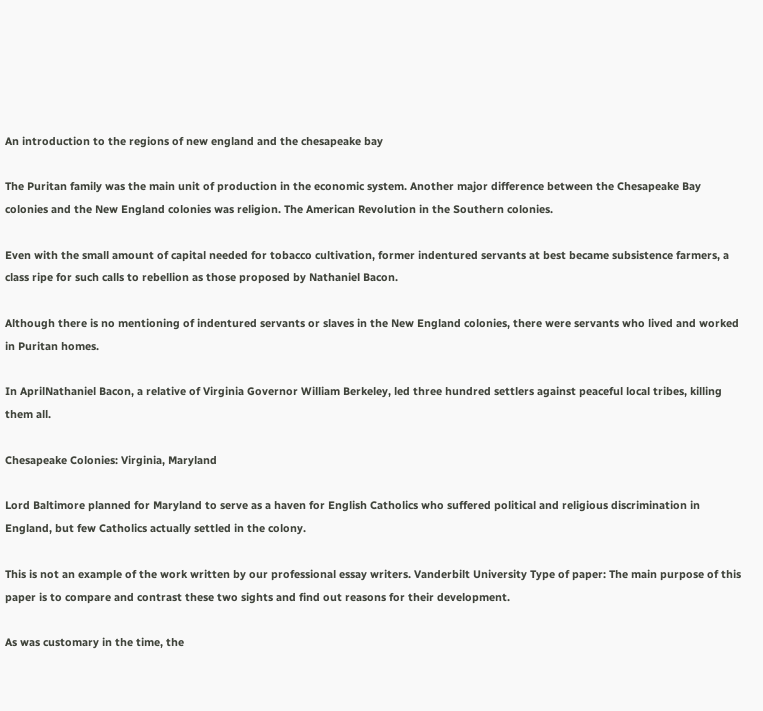An introduction to the regions of new england and the chesapeake bay

The Puritan family was the main unit of production in the economic system. Another major difference between the Chesapeake Bay colonies and the New England colonies was religion. The American Revolution in the Southern colonies.

Even with the small amount of capital needed for tobacco cultivation, former indentured servants at best became subsistence farmers, a class ripe for such calls to rebellion as those proposed by Nathaniel Bacon.

Although there is no mentioning of indentured servants or slaves in the New England colonies, there were servants who lived and worked in Puritan homes.

In AprilNathaniel Bacon, a relative of Virginia Governor William Berkeley, led three hundred settlers against peaceful local tribes, killing them all.

Chesapeake Colonies: Virginia, Maryland

Lord Baltimore planned for Maryland to serve as a haven for English Catholics who suffered political and religious discrimination in England, but few Catholics actually settled in the colony.

This is not an example of the work written by our professional essay writers. Vanderbilt University Type of paper: The main purpose of this paper is to compare and contrast these two sights and find out reasons for their development.

As was customary in the time, the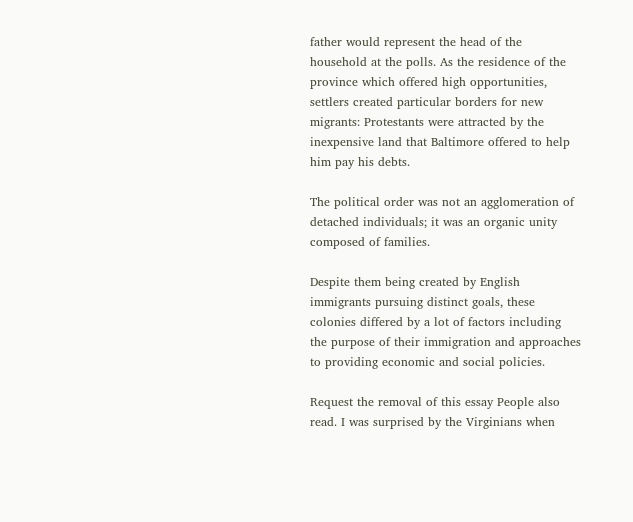father would represent the head of the household at the polls. As the residence of the province which offered high opportunities, settlers created particular borders for new migrants: Protestants were attracted by the inexpensive land that Baltimore offered to help him pay his debts.

The political order was not an agglomeration of detached individuals; it was an organic unity composed of families.

Despite them being created by English immigrants pursuing distinct goals, these colonies differed by a lot of factors including the purpose of their immigration and approaches to providing economic and social policies.

Request the removal of this essay People also read. I was surprised by the Virginians when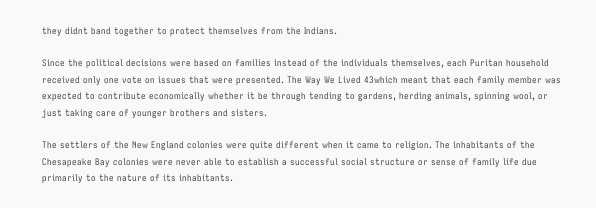they didnt band together to protect themselves from the Indians.

Since the political decisions were based on families instead of the individuals themselves, each Puritan household received only one vote on issues that were presented. The Way We Lived 43which meant that each family member was expected to contribute economically whether it be through tending to gardens, herding animals, spinning wool, or just taking care of younger brothers and sisters.

The settlers of the New England colonies were quite different when it came to religion. The inhabitants of the Chesapeake Bay colonies were never able to establish a successful social structure or sense of family life due primarily to the nature of its inhabitants.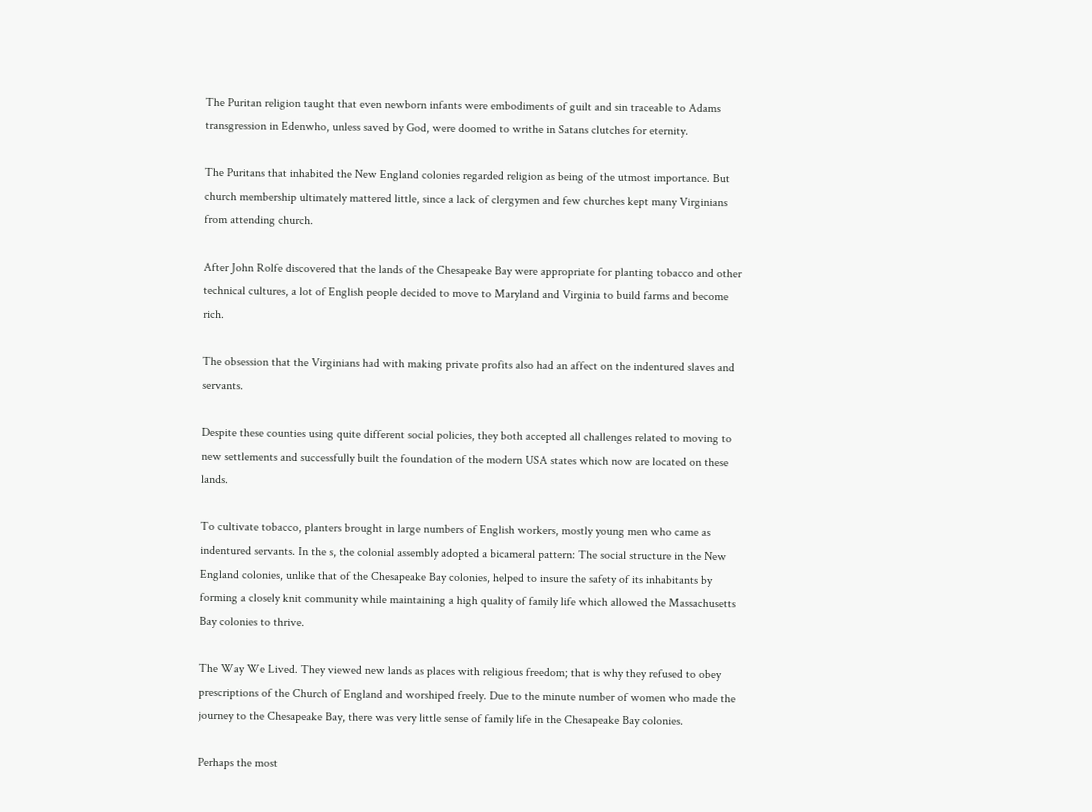The Puritan religion taught that even newborn infants were embodiments of guilt and sin traceable to Adams transgression in Edenwho, unless saved by God, were doomed to writhe in Satans clutches for eternity.

The Puritans that inhabited the New England colonies regarded religion as being of the utmost importance. But church membership ultimately mattered little, since a lack of clergymen and few churches kept many Virginians from attending church.

After John Rolfe discovered that the lands of the Chesapeake Bay were appropriate for planting tobacco and other technical cultures, a lot of English people decided to move to Maryland and Virginia to build farms and become rich.

The obsession that the Virginians had with making private profits also had an affect on the indentured slaves and servants.

Despite these counties using quite different social policies, they both accepted all challenges related to moving to new settlements and successfully built the foundation of the modern USA states which now are located on these lands.

To cultivate tobacco, planters brought in large numbers of English workers, mostly young men who came as indentured servants. In the s, the colonial assembly adopted a bicameral pattern: The social structure in the New England colonies, unlike that of the Chesapeake Bay colonies, helped to insure the safety of its inhabitants by forming a closely knit community while maintaining a high quality of family life which allowed the Massachusetts Bay colonies to thrive.

The Way We Lived. They viewed new lands as places with religious freedom; that is why they refused to obey prescriptions of the Church of England and worshiped freely. Due to the minute number of women who made the journey to the Chesapeake Bay, there was very little sense of family life in the Chesapeake Bay colonies.

Perhaps the most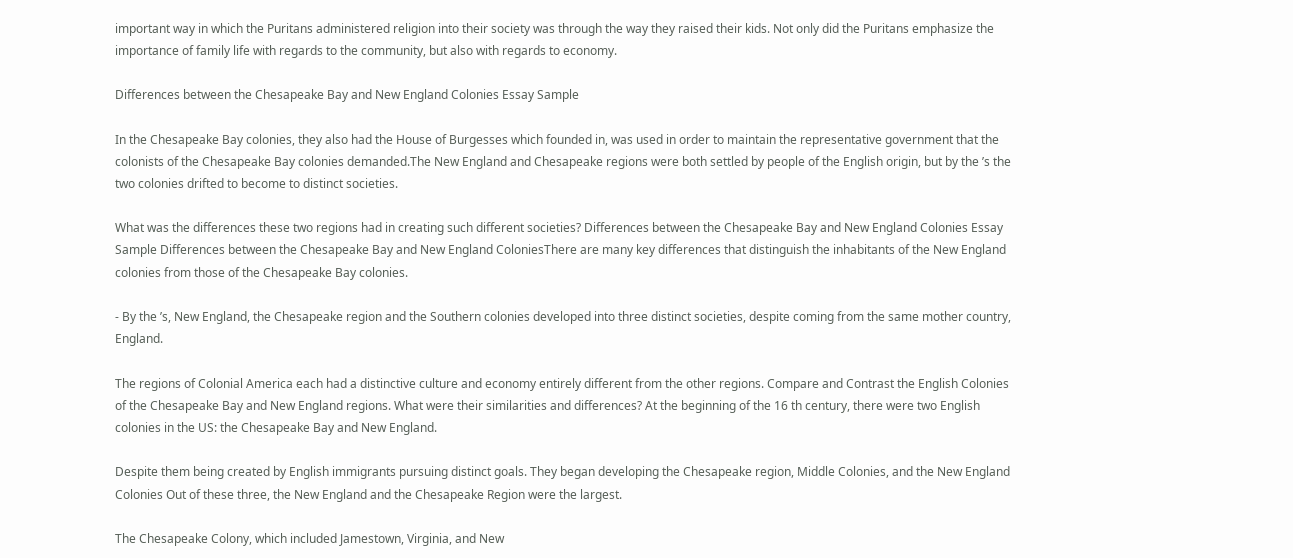important way in which the Puritans administered religion into their society was through the way they raised their kids. Not only did the Puritans emphasize the importance of family life with regards to the community, but also with regards to economy.

Differences between the Chesapeake Bay and New England Colonies Essay Sample

In the Chesapeake Bay colonies, they also had the House of Burgesses which founded in, was used in order to maintain the representative government that the colonists of the Chesapeake Bay colonies demanded.The New England and Chesapeake regions were both settled by people of the English origin, but by the ’s the two colonies drifted to become to distinct societies.

What was the differences these two regions had in creating such different societies? Differences between the Chesapeake Bay and New England Colonies Essay Sample Differences between the Chesapeake Bay and New England ColoniesThere are many key differences that distinguish the inhabitants of the New England colonies from those of the Chesapeake Bay colonies.

- By the ’s, New England, the Chesapeake region and the Southern colonies developed into three distinct societies, despite coming from the same mother country, England.

The regions of Colonial America each had a distinctive culture and economy entirely different from the other regions. Compare and Contrast the English Colonies of the Chesapeake Bay and New England regions. What were their similarities and differences? At the beginning of the 16 th century, there were two English colonies in the US: the Chesapeake Bay and New England.

Despite them being created by English immigrants pursuing distinct goals. They began developing the Chesapeake region, Middle Colonies, and the New England Colonies Out of these three, the New England and the Chesapeake Region were the largest.

The Chesapeake Colony, which included Jamestown, Virginia, and New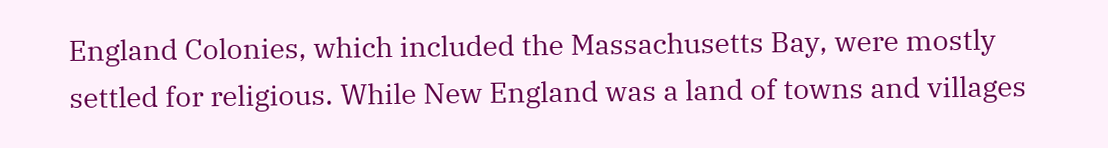England Colonies, which included the Massachusetts Bay, were mostly settled for religious. While New England was a land of towns and villages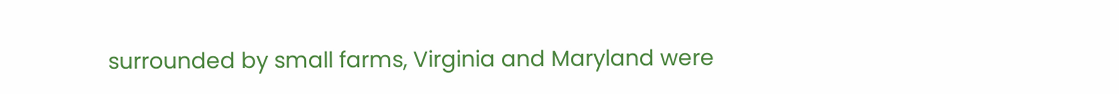surrounded by small farms, Virginia and Maryland were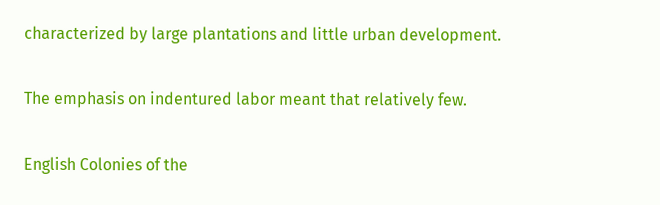characterized by large plantations and little urban development.

The emphasis on indentured labor meant that relatively few.

English Colonies of the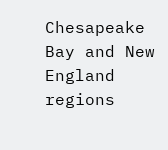Chesapeake Bay and New England regions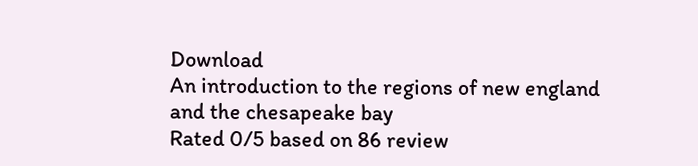Download
An introduction to the regions of new england and the chesapeake bay
Rated 0/5 based on 86 review